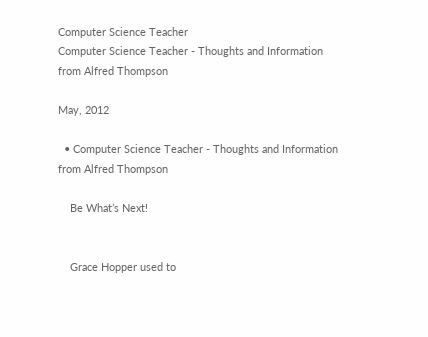Computer Science Teacher
Computer Science Teacher - Thoughts and Information from Alfred Thompson

May, 2012

  • Computer Science Teacher - Thoughts and Information from Alfred Thompson

    Be What’s Next!


    Grace Hopper used to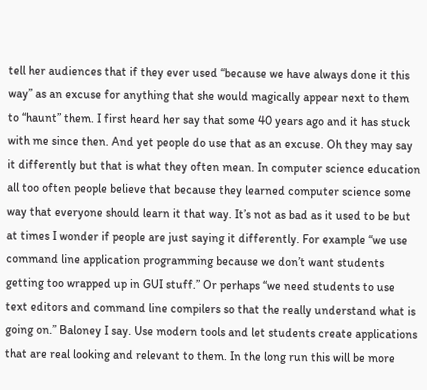tell her audiences that if they ever used “because we have always done it this way” as an excuse for anything that she would magically appear next to them to “haunt” them. I first heard her say that some 40 years ago and it has stuck with me since then. And yet people do use that as an excuse. Oh they may say it differently but that is what they often mean. In computer science education all too often people believe that because they learned computer science some way that everyone should learn it that way. It’s not as bad as it used to be but at times I wonder if people are just saying it differently. For example “we use command line application programming because we don’t want students getting too wrapped up in GUI stuff.” Or perhaps “we need students to use text editors and command line compilers so that the really understand what is going on.” Baloney I say. Use modern tools and let students create applications that are real looking and relevant to them. In the long run this will be more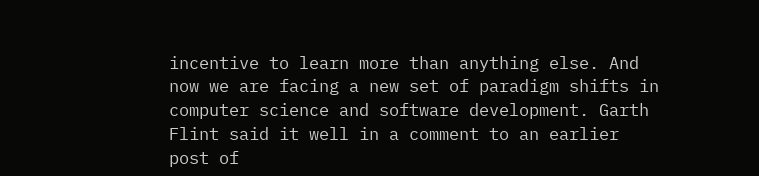incentive to learn more than anything else. And now we are facing a new set of paradigm shifts in computer science and software development. Garth Flint said it well in a comment to an earlier post of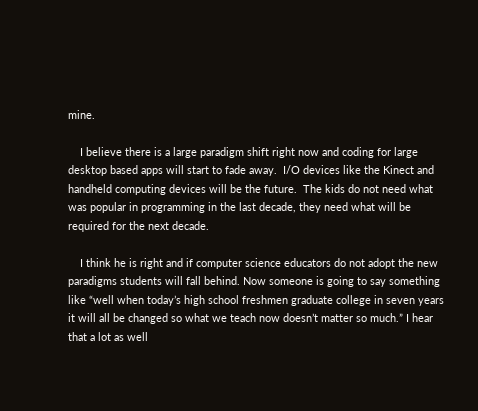mine.

    I believe there is a large paradigm shift right now and coding for large desktop based apps will start to fade away.  I/O devices like the Kinect and handheld computing devices will be the future.  The kids do not need what was popular in programming in the last decade, they need what will be required for the next decade.

    I think he is right and if computer science educators do not adopt the new paradigms students will fall behind. Now someone is going to say something like “well when today’s high school freshmen graduate college in seven years it will all be changed so what we teach now doesn’t matter so much.” I hear that a lot as well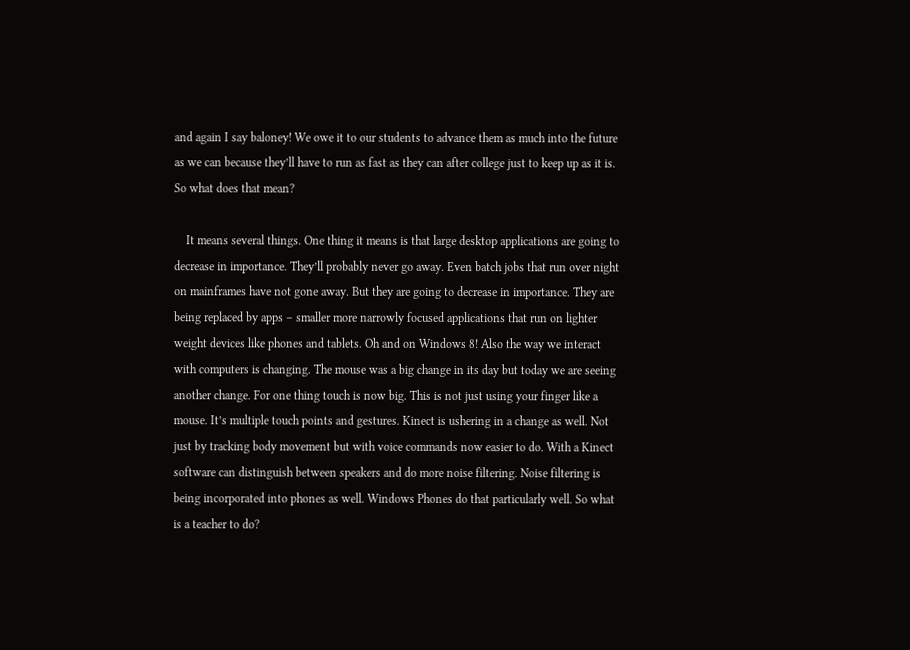and again I say baloney! We owe it to our students to advance them as much into the future as we can because they’ll have to run as fast as they can after college just to keep up as it is. So what does that mean?

    It means several things. One thing it means is that large desktop applications are going to decrease in importance. They’ll probably never go away. Even batch jobs that run over night on mainframes have not gone away. But they are going to decrease in importance. They are being replaced by apps – smaller more narrowly focused applications that run on lighter weight devices like phones and tablets. Oh and on Windows 8! Also the way we interact with computers is changing. The mouse was a big change in its day but today we are seeing another change. For one thing touch is now big. This is not just using your finger like a mouse. It’s multiple touch points and gestures. Kinect is ushering in a change as well. Not just by tracking body movement but with voice commands now easier to do. With a Kinect software can distinguish between speakers and do more noise filtering. Noise filtering is being incorporated into phones as well. Windows Phones do that particularly well. So what is a teacher to do?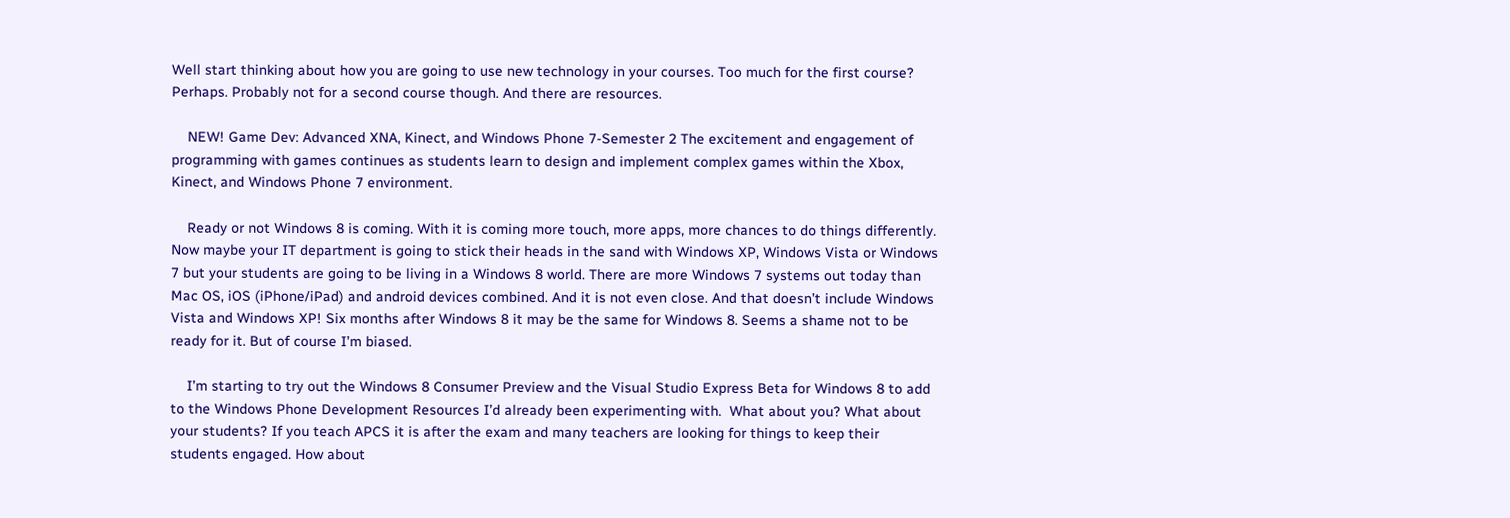Well start thinking about how you are going to use new technology in your courses. Too much for the first course? Perhaps. Probably not for a second course though. And there are resources.

    NEW! Game Dev: Advanced XNA, Kinect, and Windows Phone 7-Semester 2 The excitement and engagement of programming with games continues as students learn to design and implement complex games within the Xbox, Kinect, and Windows Phone 7 environment.

    Ready or not Windows 8 is coming. With it is coming more touch, more apps, more chances to do things differently. Now maybe your IT department is going to stick their heads in the sand with Windows XP, Windows Vista or Windows 7 but your students are going to be living in a Windows 8 world. There are more Windows 7 systems out today than Mac OS, iOS (iPhone/iPad) and android devices combined. And it is not even close. And that doesn’t include Windows Vista and Windows XP! Six months after Windows 8 it may be the same for Windows 8. Seems a shame not to be ready for it. But of course I’m biased.

    I’m starting to try out the Windows 8 Consumer Preview and the Visual Studio Express Beta for Windows 8 to add to the Windows Phone Development Resources I’d already been experimenting with.  What about you? What about your students? If you teach APCS it is after the exam and many teachers are looking for things to keep their students engaged. How about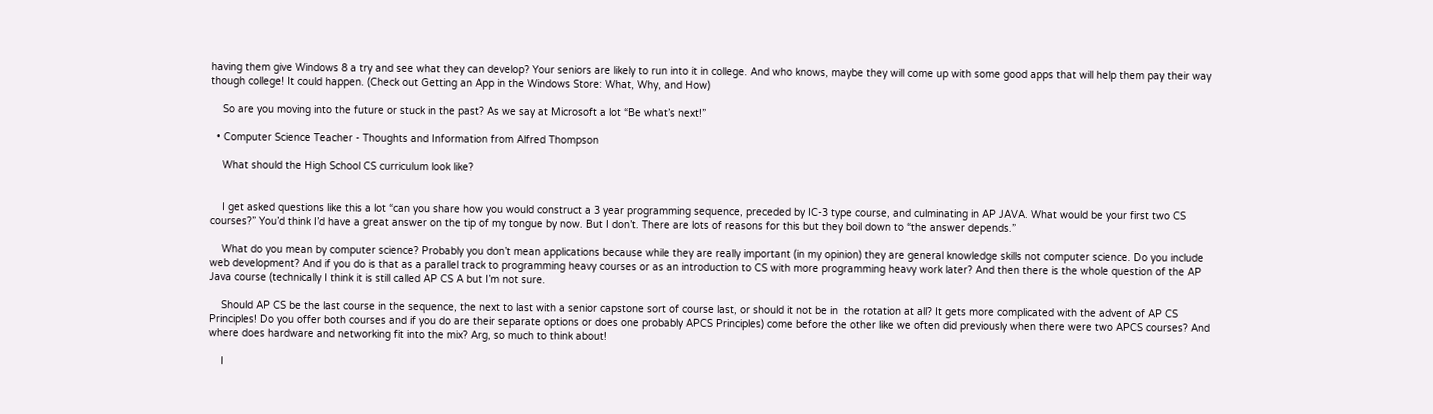having them give Windows 8 a try and see what they can develop? Your seniors are likely to run into it in college. And who knows, maybe they will come up with some good apps that will help them pay their way though college! It could happen. (Check out Getting an App in the Windows Store: What, Why, and How)

    So are you moving into the future or stuck in the past? As we say at Microsoft a lot “Be what’s next!”

  • Computer Science Teacher - Thoughts and Information from Alfred Thompson

    What should the High School CS curriculum look like?


    I get asked questions like this a lot “can you share how you would construct a 3 year programming sequence, preceded by IC-3 type course, and culminating in AP JAVA. What would be your first two CS courses?” You’d think I’d have a great answer on the tip of my tongue by now. But I don’t. There are lots of reasons for this but they boil down to “the answer depends.”

    What do you mean by computer science? Probably you don’t mean applications because while they are really important (in my opinion) they are general knowledge skills not computer science. Do you include web development? And if you do is that as a parallel track to programming heavy courses or as an introduction to CS with more programming heavy work later? And then there is the whole question of the AP Java course (technically I think it is still called AP CS A but I’m not sure.

    Should AP CS be the last course in the sequence, the next to last with a senior capstone sort of course last, or should it not be in  the rotation at all? It gets more complicated with the advent of AP CS Principles! Do you offer both courses and if you do are their separate options or does one probably APCS Principles) come before the other like we often did previously when there were two APCS courses? And where does hardware and networking fit into the mix? Arg, so much to think about!

    I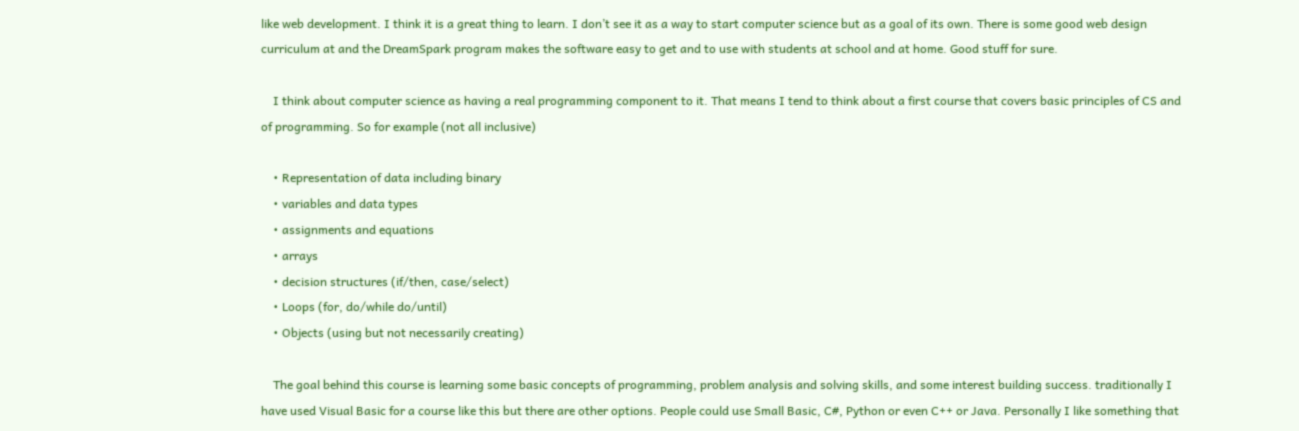like web development. I think it is a great thing to learn. I don’t see it as a way to start computer science but as a goal of its own. There is some good web design curriculum at and the DreamSpark program makes the software easy to get and to use with students at school and at home. Good stuff for sure.

    I think about computer science as having a real programming component to it. That means I tend to think about a first course that covers basic principles of CS and of programming. So for example (not all inclusive)

    • Representation of data including binary
    • variables and data types
    • assignments and equations
    • arrays
    • decision structures (if/then, case/select)
    • Loops (for, do/while do/until)
    • Objects (using but not necessarily creating)

    The goal behind this course is learning some basic concepts of programming, problem analysis and solving skills, and some interest building success. traditionally I have used Visual Basic for a course like this but there are other options. People could use Small Basic, C#, Python or even C++ or Java. Personally I like something that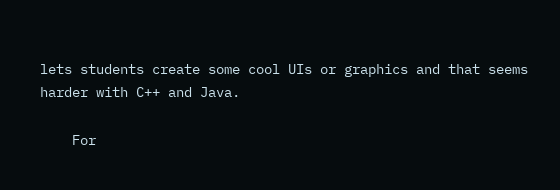lets students create some cool UIs or graphics and that seems harder with C++ and Java.

    For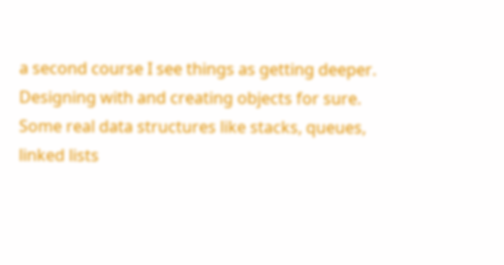a second course I see things as getting deeper. Designing with and creating objects for sure. Some real data structures like stacks, queues, linked lists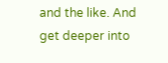and the like. And get deeper into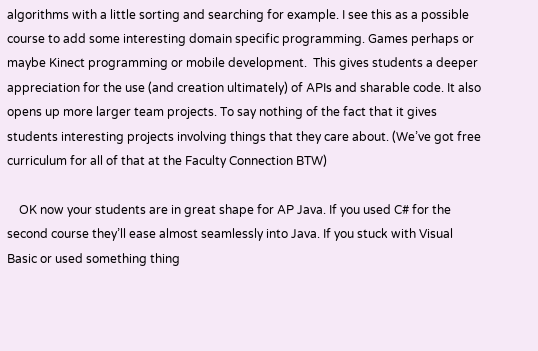algorithms with a little sorting and searching for example. I see this as a possible course to add some interesting domain specific programming. Games perhaps or maybe Kinect programming or mobile development.  This gives students a deeper appreciation for the use (and creation ultimately) of APIs and sharable code. It also opens up more larger team projects. To say nothing of the fact that it gives students interesting projects involving things that they care about. (We’ve got free curriculum for all of that at the Faculty Connection BTW)

    OK now your students are in great shape for AP Java. If you used C# for the second course they’ll ease almost seamlessly into Java. If you stuck with Visual Basic or used something thing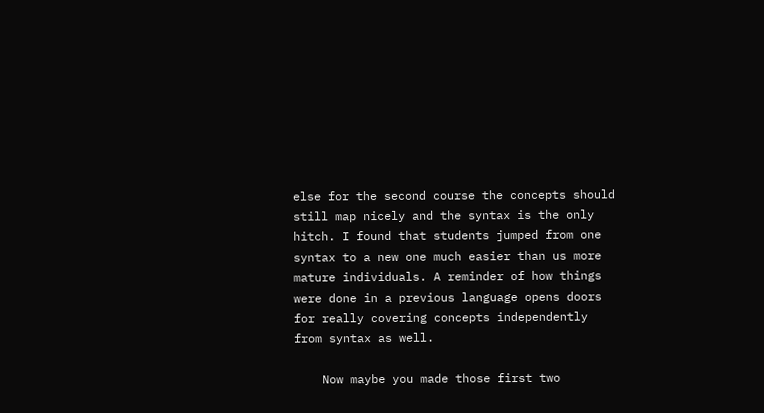else for the second course the concepts should still map nicely and the syntax is the only hitch. I found that students jumped from one syntax to a new one much easier than us more mature individuals. A reminder of how things were done in a previous language opens doors for really covering concepts independently from syntax as well.

    Now maybe you made those first two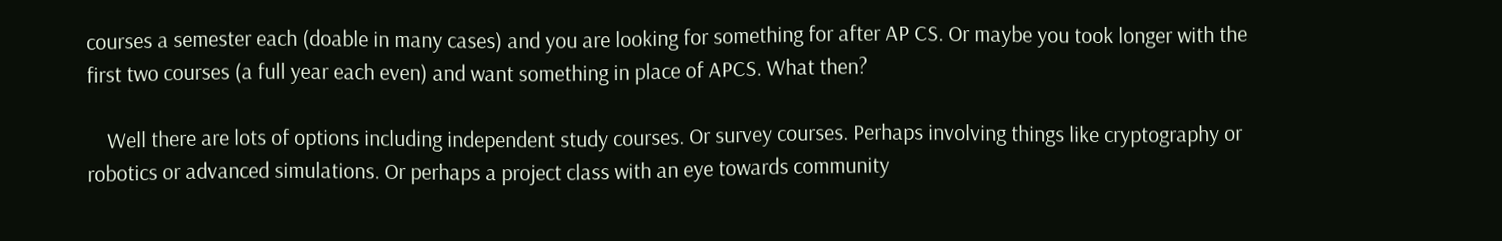courses a semester each (doable in many cases) and you are looking for something for after AP CS. Or maybe you took longer with the first two courses (a full year each even) and want something in place of APCS. What then?

    Well there are lots of options including independent study courses. Or survey courses. Perhaps involving things like cryptography or robotics or advanced simulations. Or perhaps a project class with an eye towards community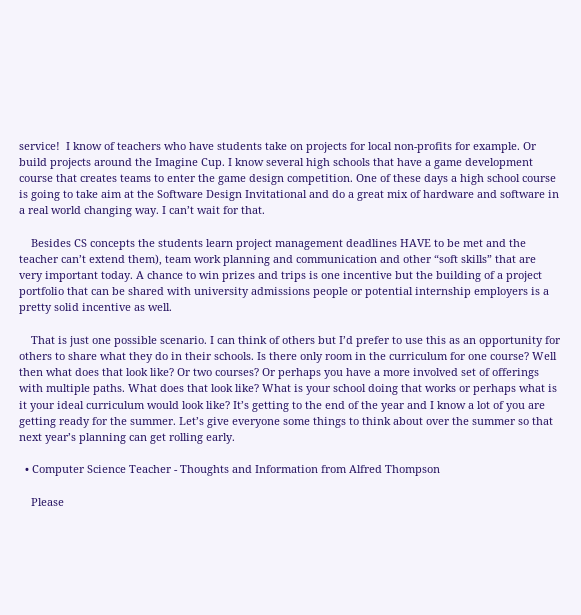service!  I know of teachers who have students take on projects for local non-profits for example. Or build projects around the Imagine Cup. I know several high schools that have a game development course that creates teams to enter the game design competition. One of these days a high school course is going to take aim at the Software Design Invitational and do a great mix of hardware and software in a real world changing way. I can’t wait for that.

    Besides CS concepts the students learn project management deadlines HAVE to be met and the teacher can’t extend them), team work planning and communication and other “soft skills” that are very important today. A chance to win prizes and trips is one incentive but the building of a project portfolio that can be shared with university admissions people or potential internship employers is a pretty solid incentive as well.

    That is just one possible scenario. I can think of others but I’d prefer to use this as an opportunity for others to share what they do in their schools. Is there only room in the curriculum for one course? Well then what does that look like? Or two courses? Or perhaps you have a more involved set of offerings with multiple paths. What does that look like? What is your school doing that works or perhaps what is it your ideal curriculum would look like? It’s getting to the end of the year and I know a lot of you are getting ready for the summer. Let’s give everyone some things to think about over the summer so that next year’s planning can get rolling early.

  • Computer Science Teacher - Thoughts and Information from Alfred Thompson

    Please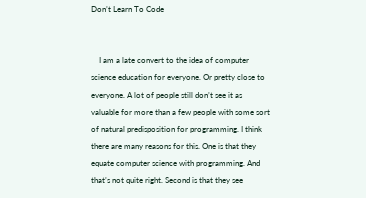Don’t Learn To Code


    I am a late convert to the idea of computer science education for everyone. Or pretty close to everyone. A lot of people still don’t see it as valuable for more than a few people with some sort of natural predisposition for programming. I think there are many reasons for this. One is that they equate computer science with programming. And that’s not quite right. Second is that they see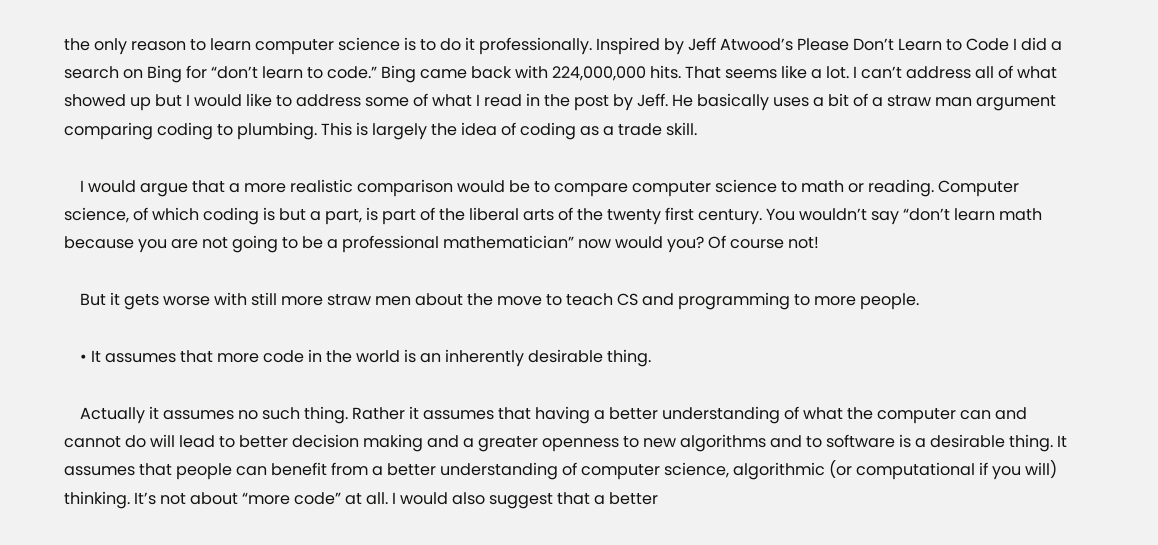the only reason to learn computer science is to do it professionally. Inspired by Jeff Atwood’s Please Don’t Learn to Code I did a search on Bing for “don’t learn to code.” Bing came back with 224,000,000 hits. That seems like a lot. I can’t address all of what showed up but I would like to address some of what I read in the post by Jeff. He basically uses a bit of a straw man argument comparing coding to plumbing. This is largely the idea of coding as a trade skill.

    I would argue that a more realistic comparison would be to compare computer science to math or reading. Computer science, of which coding is but a part, is part of the liberal arts of the twenty first century. You wouldn’t say “don’t learn math because you are not going to be a professional mathematician” now would you? Of course not!

    But it gets worse with still more straw men about the move to teach CS and programming to more people.

    • It assumes that more code in the world is an inherently desirable thing.

    Actually it assumes no such thing. Rather it assumes that having a better understanding of what the computer can and cannot do will lead to better decision making and a greater openness to new algorithms and to software is a desirable thing. It assumes that people can benefit from a better understanding of computer science, algorithmic (or computational if you will) thinking. It’s not about “more code” at all. I would also suggest that a better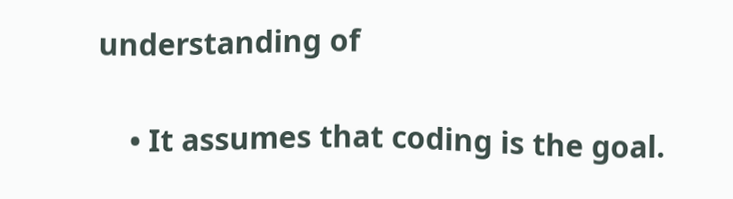understanding of

    • It assumes that coding is the goal.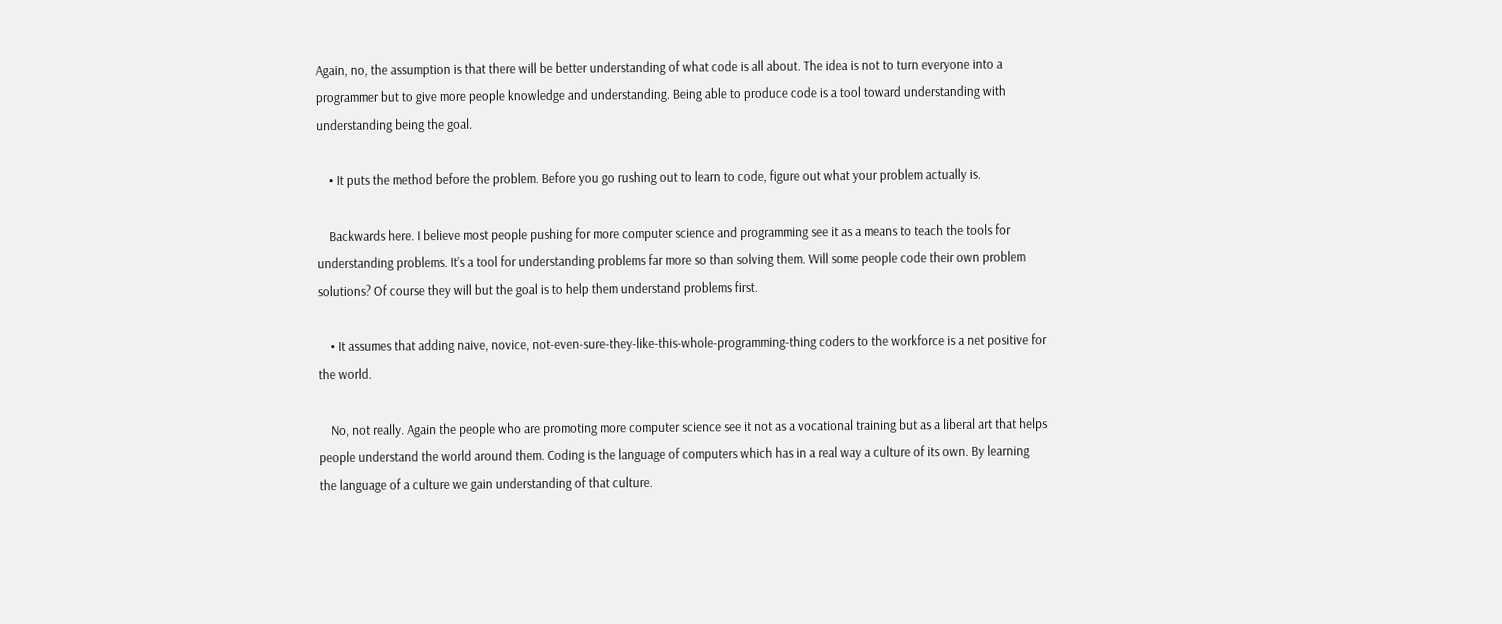Again, no, the assumption is that there will be better understanding of what code is all about. The idea is not to turn everyone into a programmer but to give more people knowledge and understanding. Being able to produce code is a tool toward understanding with understanding being the goal.

    • It puts the method before the problem. Before you go rushing out to learn to code, figure out what your problem actually is.

    Backwards here. I believe most people pushing for more computer science and programming see it as a means to teach the tools for understanding problems. It’s a tool for understanding problems far more so than solving them. Will some people code their own problem solutions? Of course they will but the goal is to help them understand problems first.

    • It assumes that adding naive, novice, not-even-sure-they-like-this-whole-programming-thing coders to the workforce is a net positive for the world.

    No, not really. Again the people who are promoting more computer science see it not as a vocational training but as a liberal art that helps people understand the world around them. Coding is the language of computers which has in a real way a culture of its own. By learning the language of a culture we gain understanding of that culture.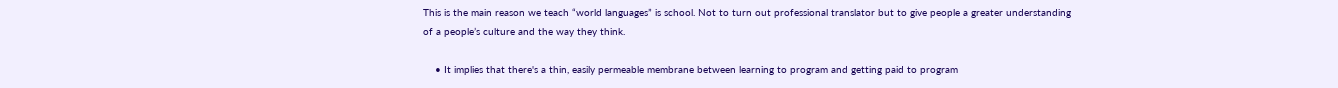This is the main reason we teach “world languages” is school. Not to turn out professional translator but to give people a greater understanding of a people’s culture and the way they think.

    • It implies that there's a thin, easily permeable membrane between learning to program and getting paid to program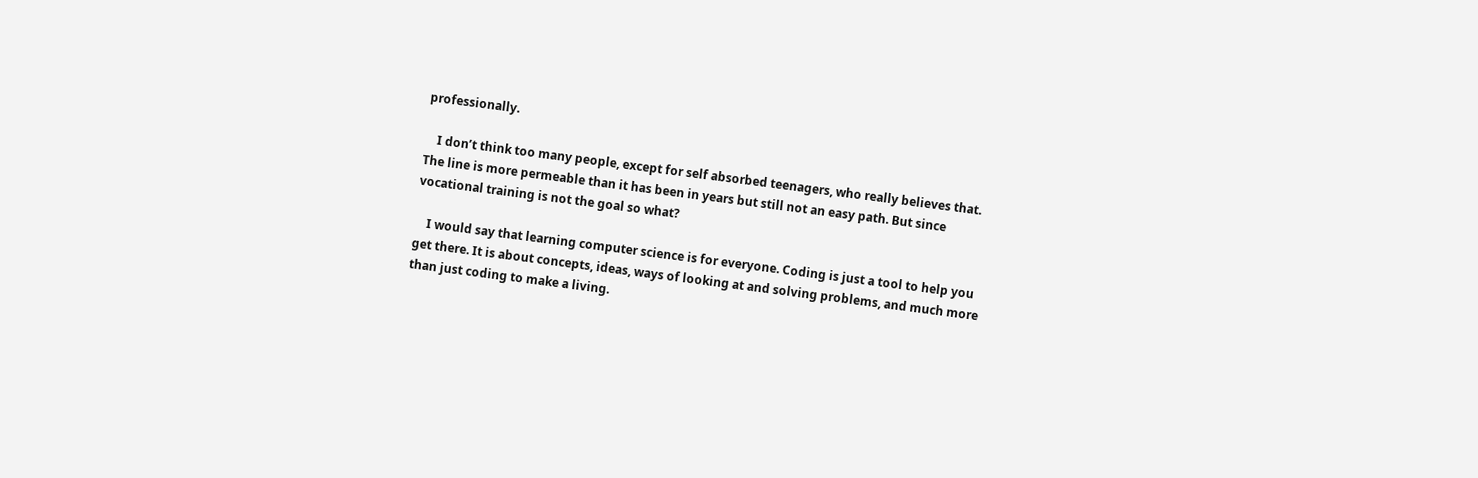professionally.

    I don’t think too many people, except for self absorbed teenagers, who really believes that. The line is more permeable than it has been in years but still not an easy path. But since vocational training is not the goal so what?

    I would say that learning computer science is for everyone. Coding is just a tool to help you get there. It is about concepts, ideas, ways of looking at and solving problems, and much more than just coding to make a living.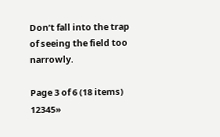Don’t fall into the trap of seeing the field too narrowly.

Page 3 of 6 (18 items) 12345»